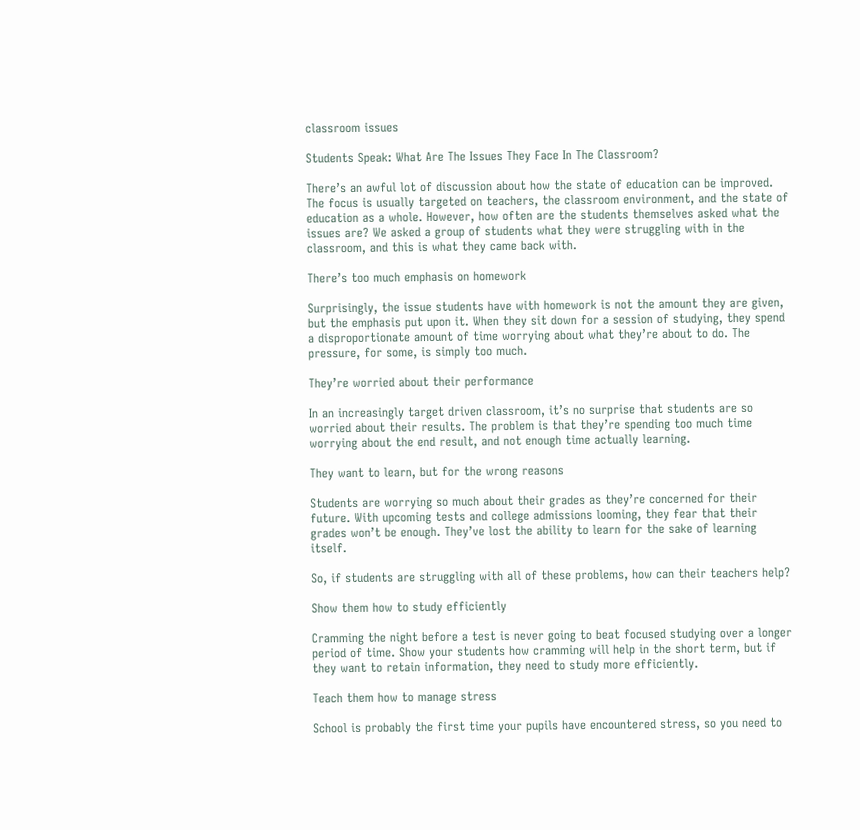classroom issues

Students Speak: What Are The Issues They Face In The Classroom?

There’s an awful lot of discussion about how the state of education can be improved. The focus is usually targeted on teachers, the classroom environment, and the state of education as a whole. However, how often are the students themselves asked what the issues are? We asked a group of students what they were struggling with in the classroom, and this is what they came back with.

There’s too much emphasis on homework

Surprisingly, the issue students have with homework is not the amount they are given, but the emphasis put upon it. When they sit down for a session of studying, they spend a disproportionate amount of time worrying about what they’re about to do. The pressure, for some, is simply too much.

They’re worried about their performance

In an increasingly target driven classroom, it’s no surprise that students are so worried about their results. The problem is that they’re spending too much time worrying about the end result, and not enough time actually learning.

They want to learn, but for the wrong reasons

Students are worrying so much about their grades as they’re concerned for their future. With upcoming tests and college admissions looming, they fear that their grades won’t be enough. They’ve lost the ability to learn for the sake of learning itself.

So, if students are struggling with all of these problems, how can their teachers help?

Show them how to study efficiently

Cramming the night before a test is never going to beat focused studying over a longer period of time. Show your students how cramming will help in the short term, but if they want to retain information, they need to study more efficiently.

Teach them how to manage stress

School is probably the first time your pupils have encountered stress, so you need to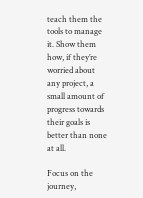teach them the tools to manage it. Show them how, if they’re worried about any project, a small amount of progress towards their goals is better than none at all.

Focus on the journey,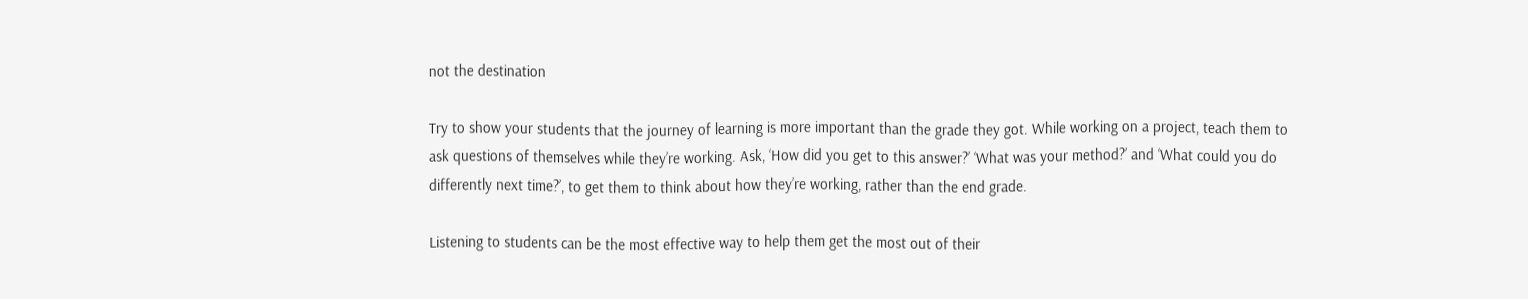not the destination

Try to show your students that the journey of learning is more important than the grade they got. While working on a project, teach them to ask questions of themselves while they’re working. Ask, ‘How did you get to this answer?’ ‘What was your method?’ and ‘What could you do differently next time?’, to get them to think about how they’re working, rather than the end grade.

Listening to students can be the most effective way to help them get the most out of their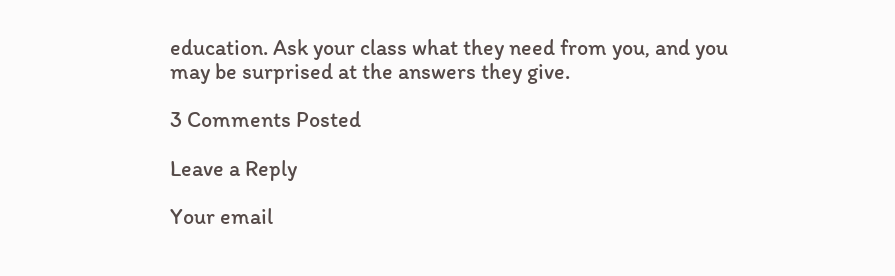education. Ask your class what they need from you, and you may be surprised at the answers they give.

3 Comments Posted

Leave a Reply

Your email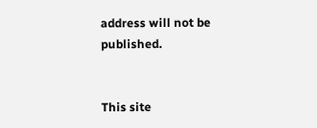address will not be published.


This site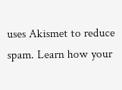uses Akismet to reduce spam. Learn how your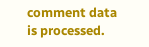comment data is processed.